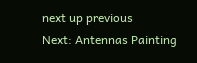next up previous
Next: Antennas Painting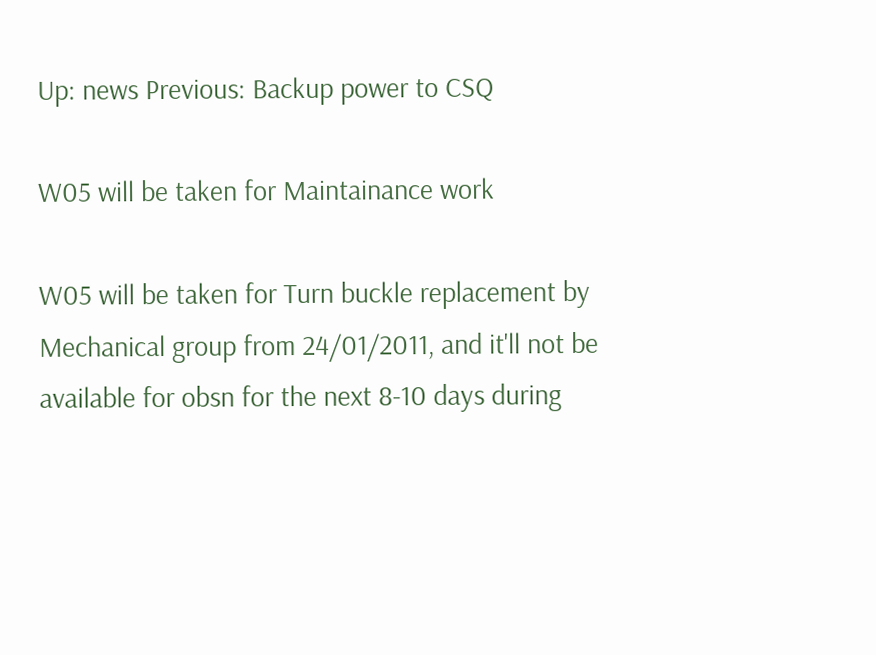Up: news Previous: Backup power to CSQ

W05 will be taken for Maintainance work

W05 will be taken for Turn buckle replacement by Mechanical group from 24/01/2011, and it'll not be available for obsn for the next 8-10 days during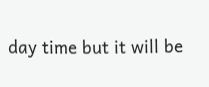day time but it will be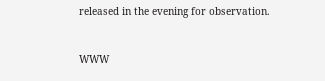released in the evening for observation.


WWW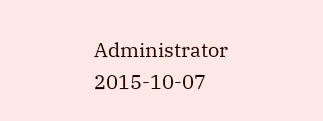Administrator 2015-10-07